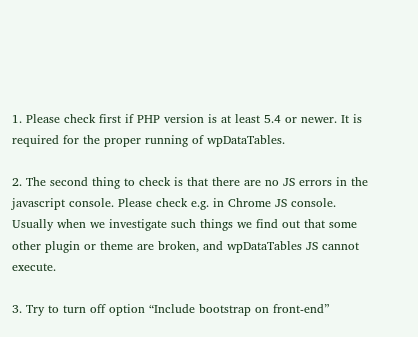1. Please check first if PHP version is at least 5.4 or newer. It is required for the proper running of wpDataTables.

2. The second thing to check is that there are no JS errors in the javascript console. Please check e.g. in Chrome JS console. Usually when we investigate such things we find out that some other plugin or theme are broken, and wpDataTables JS cannot execute.

3. Try to turn off option “Include bootstrap on front-end”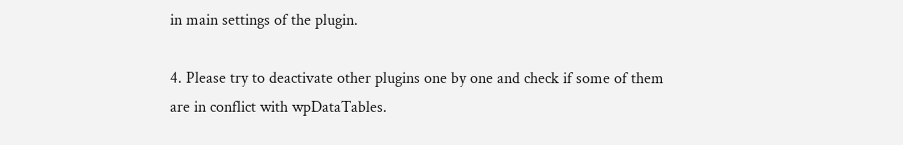in main settings of the plugin.

4. Please try to deactivate other plugins one by one and check if some of them are in conflict with wpDataTables.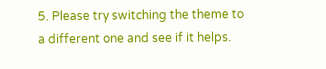5. Please try switching the theme to a different one and see if it helps.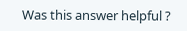Was this answer helpful ?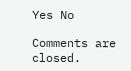Yes No

Comments are closed.